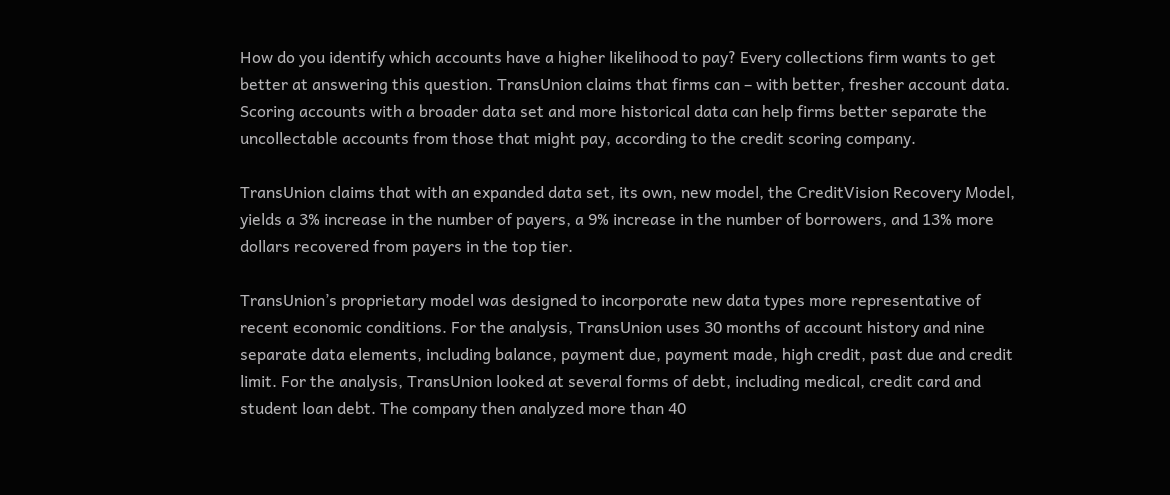How do you identify which accounts have a higher likelihood to pay? Every collections firm wants to get better at answering this question. TransUnion claims that firms can – with better, fresher account data. Scoring accounts with a broader data set and more historical data can help firms better separate the uncollectable accounts from those that might pay, according to the credit scoring company.

TransUnion claims that with an expanded data set, its own, new model, the CreditVision Recovery Model, yields a 3% increase in the number of payers, a 9% increase in the number of borrowers, and 13% more dollars recovered from payers in the top tier.

TransUnion’s proprietary model was designed to incorporate new data types more representative of recent economic conditions. For the analysis, TransUnion uses 30 months of account history and nine separate data elements, including balance, payment due, payment made, high credit, past due and credit limit. For the analysis, TransUnion looked at several forms of debt, including medical, credit card and student loan debt. The company then analyzed more than 40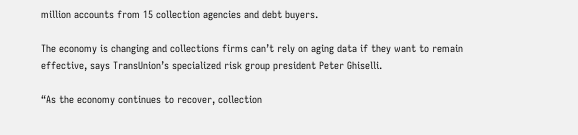million accounts from 15 collection agencies and debt buyers.

The economy is changing and collections firms can’t rely on aging data if they want to remain effective, says TransUnion’s specialized risk group president Peter Ghiselli.

“As the economy continues to recover, collection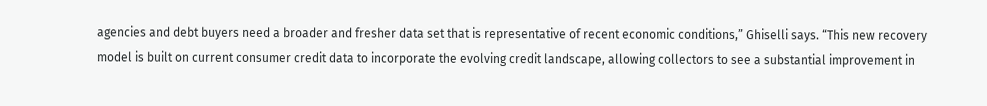agencies and debt buyers need a broader and fresher data set that is representative of recent economic conditions,” Ghiselli says. “This new recovery model is built on current consumer credit data to incorporate the evolving credit landscape, allowing collectors to see a substantial improvement in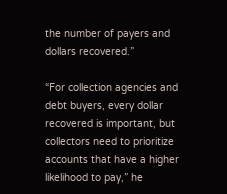the number of payers and dollars recovered.”

“For collection agencies and debt buyers, every dollar recovered is important, but collectors need to prioritize accounts that have a higher likelihood to pay,” he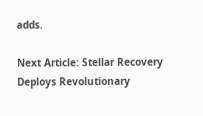adds.

Next Article: Stellar Recovery Deploys Revolutionary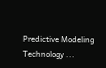Predictive Modeling Technology ...